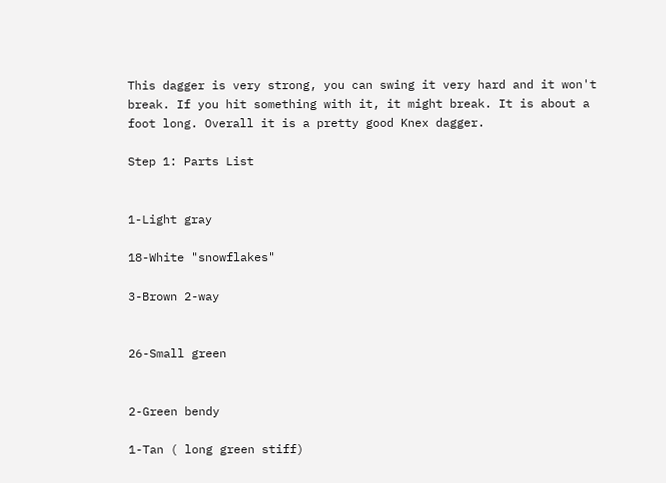This dagger is very strong, you can swing it very hard and it won't break. If you hit something with it, it might break. It is about a foot long. Overall it is a pretty good Knex dagger.

Step 1: Parts List


1-Light gray

18-White "snowflakes"

3-Brown 2-way


26-Small green


2-Green bendy

1-Tan ( long green stiff)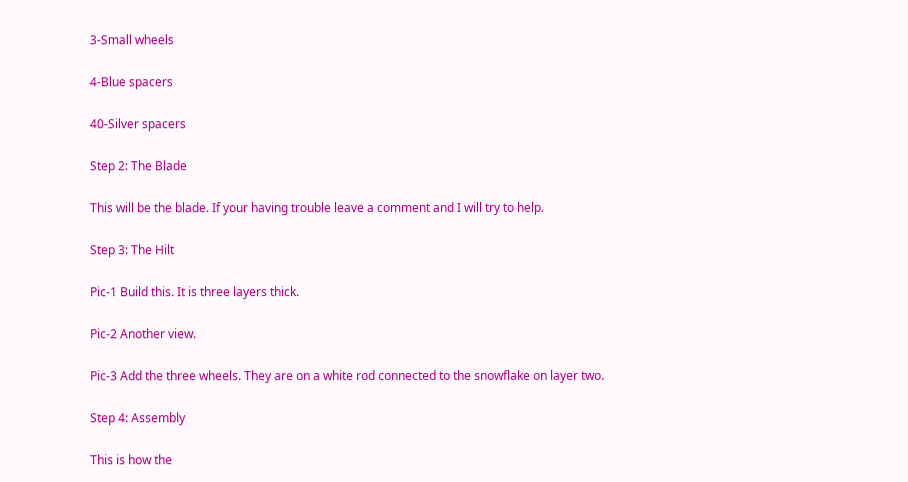3-Small wheels

4-Blue spacers

40-Silver spacers

Step 2: The Blade

This will be the blade. If your having trouble leave a comment and I will try to help.

Step 3: The Hilt

Pic-1 Build this. It is three layers thick.

Pic-2 Another view.

Pic-3 Add the three wheels. They are on a white rod connected to the snowflake on layer two.

Step 4: Assembly

This is how the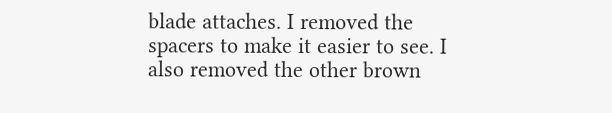blade attaches. I removed the spacers to make it easier to see. I also removed the other brown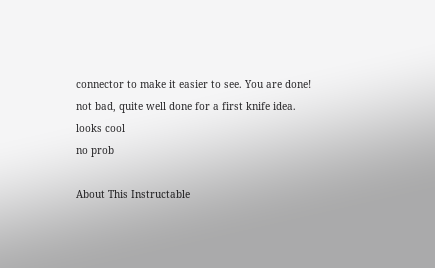connector to make it easier to see. You are done!
not bad, quite well done for a first knife idea.
looks cool
no prob

About This Instructable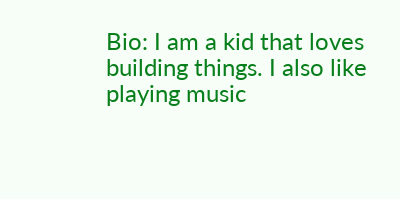Bio: I am a kid that loves building things. I also like playing music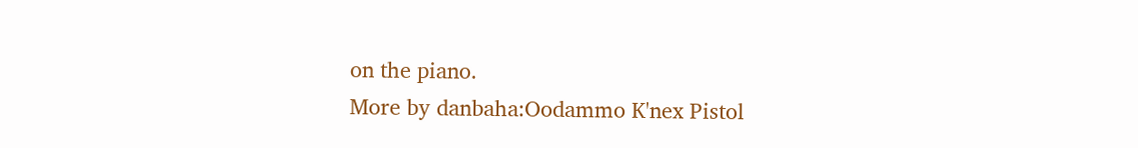on the piano.
More by danbaha:Oodammo K'nex Pistol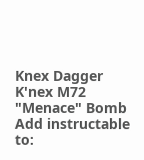Knex Dagger K'nex M72 "Menace" Bomb
Add instructable to: